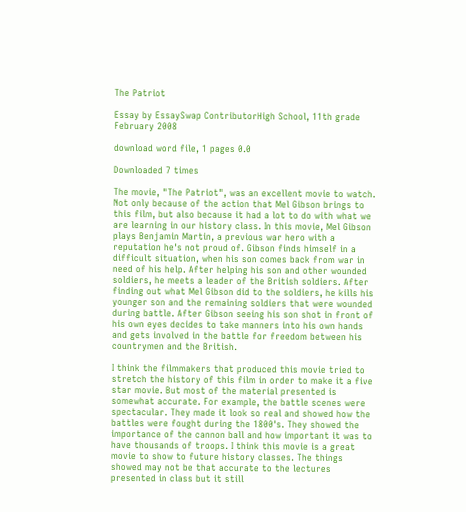The Patriot

Essay by EssaySwap ContributorHigh School, 11th grade February 2008

download word file, 1 pages 0.0

Downloaded 7 times

The movie, "The Patriot", was an excellent movie to watch. Not only because of the action that Mel Gibson brings to this film, but also because it had a lot to do with what we are learning in our history class. In this movie, Mel Gibson plays Benjamin Martin, a previous war hero with a reputation he's not proud of. Gibson finds himself in a difficult situation, when his son comes back from war in need of his help. After helping his son and other wounded soldiers, he meets a leader of the British soldiers. After finding out what Mel Gibson did to the soldiers, he kills his younger son and the remaining soldiers that were wounded during battle. After Gibson seeing his son shot in front of his own eyes decides to take manners into his own hands and gets involved in the battle for freedom between his countrymen and the British.

I think the filmmakers that produced this movie tried to stretch the history of this film in order to make it a five star movie. But most of the material presented is somewhat accurate. For example, the battle scenes were spectacular. They made it look so real and showed how the battles were fought during the 1800's. They showed the importance of the cannon ball and how important it was to have thousands of troops. I think this movie is a great movie to show to future history classes. The things showed may not be that accurate to the lectures presented in class but it still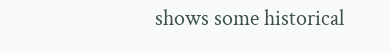shows some historical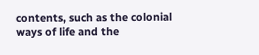contents, such as the colonial ways of life and the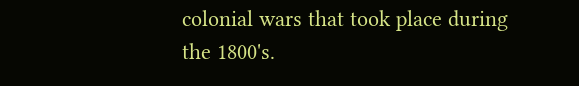colonial wars that took place during the 1800's.